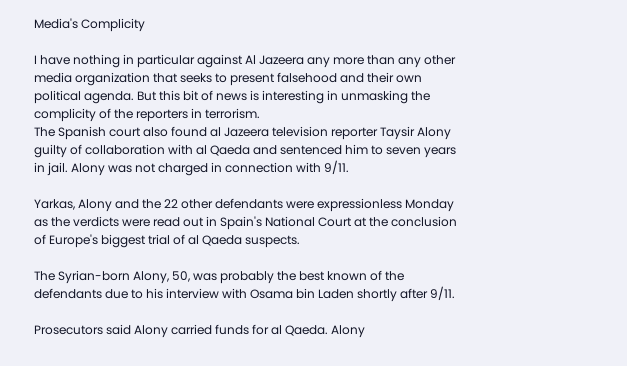Media's Complicity

I have nothing in particular against Al Jazeera any more than any other media organization that seeks to present falsehood and their own political agenda. But this bit of news is interesting in unmasking the complicity of the reporters in terrorism.
The Spanish court also found al Jazeera television reporter Taysir Alony guilty of collaboration with al Qaeda and sentenced him to seven years in jail. Alony was not charged in connection with 9/11.

Yarkas, Alony and the 22 other defendants were expressionless Monday as the verdicts were read out in Spain's National Court at the conclusion of Europe's biggest trial of al Qaeda suspects.

The Syrian-born Alony, 50, was probably the best known of the defendants due to his interview with Osama bin Laden shortly after 9/11.

Prosecutors said Alony carried funds for al Qaeda. Alony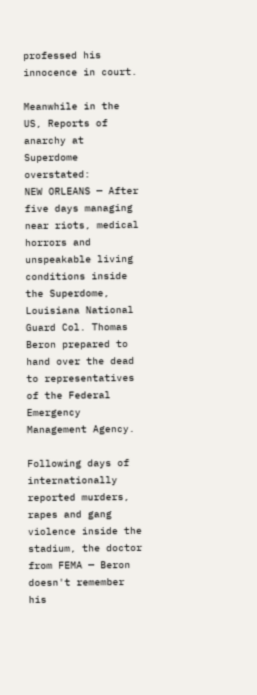professed his innocence in court.

Meanwhile in the US, Reports of anarchy at Superdome overstated:
NEW ORLEANS — After five days managing near riots, medical horrors and unspeakable living conditions inside the Superdome, Louisiana National Guard Col. Thomas Beron prepared to hand over the dead to representatives of the Federal Emergency Management Agency.

Following days of internationally reported murders, rapes and gang violence inside the stadium, the doctor from FEMA — Beron doesn't remember his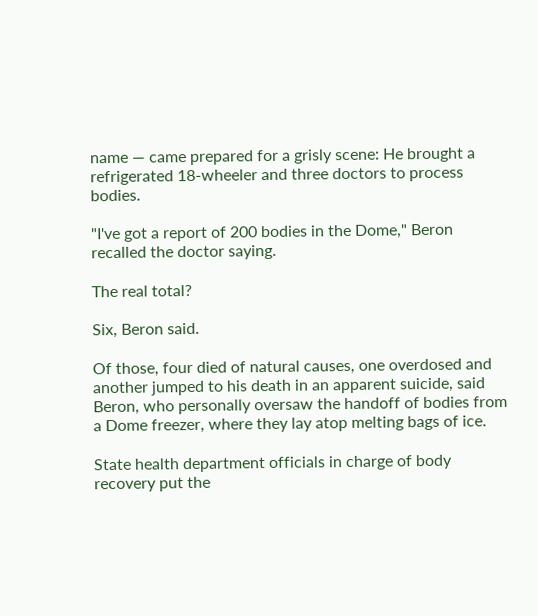name — came prepared for a grisly scene: He brought a refrigerated 18-wheeler and three doctors to process bodies.

"I've got a report of 200 bodies in the Dome," Beron recalled the doctor saying.

The real total?

Six, Beron said.

Of those, four died of natural causes, one overdosed and another jumped to his death in an apparent suicide, said Beron, who personally oversaw the handoff of bodies from a Dome freezer, where they lay atop melting bags of ice.

State health department officials in charge of body recovery put the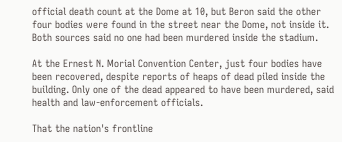official death count at the Dome at 10, but Beron said the other four bodies were found in the street near the Dome, not inside it. Both sources said no one had been murdered inside the stadium.

At the Ernest N. Morial Convention Center, just four bodies have been recovered, despite reports of heaps of dead piled inside the building. Only one of the dead appeared to have been murdered, said health and law-enforcement officials.

That the nation's frontline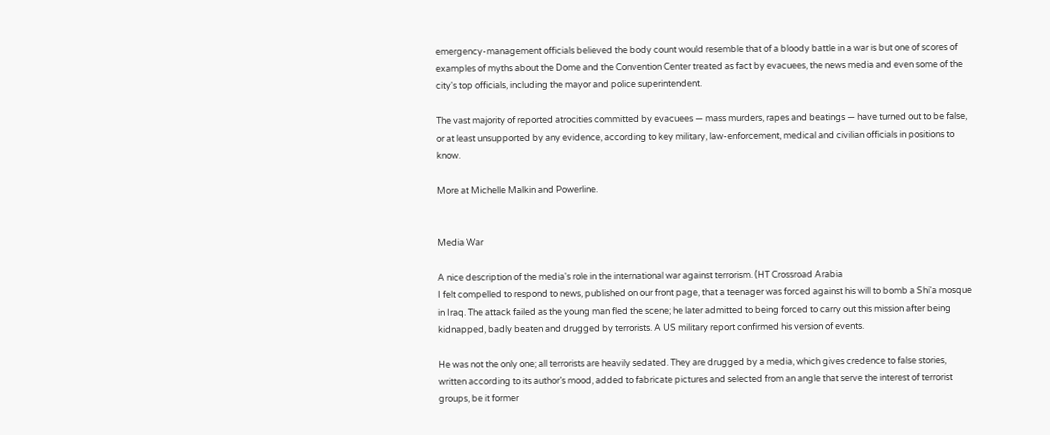emergency-management officials believed the body count would resemble that of a bloody battle in a war is but one of scores of examples of myths about the Dome and the Convention Center treated as fact by evacuees, the news media and even some of the city's top officials, including the mayor and police superintendent.

The vast majority of reported atrocities committed by evacuees — mass murders, rapes and beatings — have turned out to be false, or at least unsupported by any evidence, according to key military, law-enforcement, medical and civilian officials in positions to know.

More at Michelle Malkin and Powerline.


Media War

A nice description of the media's role in the international war against terrorism. (HT Crossroad Arabia
I felt compelled to respond to news, published on our front page, that a teenager was forced against his will to bomb a Shi'a mosque in Iraq. The attack failed as the young man fled the scene; he later admitted to being forced to carry out this mission after being kidnapped, badly beaten and drugged by terrorists. A US military report confirmed his version of events.

He was not the only one; all terrorists are heavily sedated. They are drugged by a media, which gives credence to false stories, written according to its author’s mood, added to fabricate pictures and selected from an angle that serve the interest of terrorist groups, be it former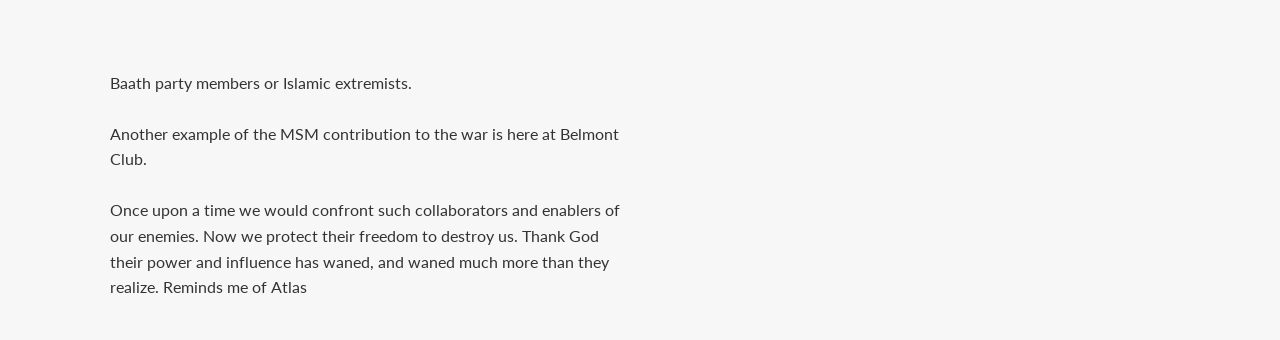Baath party members or Islamic extremists.

Another example of the MSM contribution to the war is here at Belmont Club.

Once upon a time we would confront such collaborators and enablers of our enemies. Now we protect their freedom to destroy us. Thank God their power and influence has waned, and waned much more than they realize. Reminds me of Atlas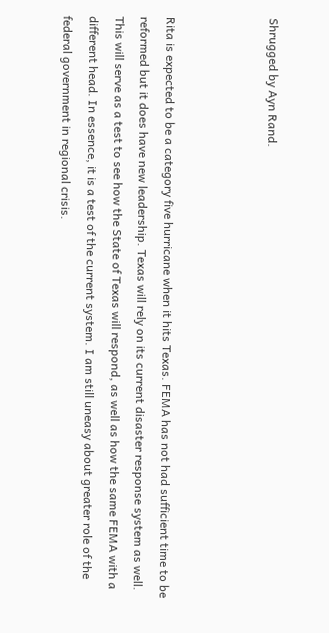Shrugged by Ayn Rand.



Rita is expected to be a category five hurricane when it hits Texas. FEMA has not had sufficient time to be reformed but it does have new leadership. Texas will rely on its current disaster response system as well. This will serve as a test to see how the State of Texas will respond, as well as how the same FEMA with a different head. In essence, it is a test of the current system. I am still uneasy about greater role of the federal government in regional crisis.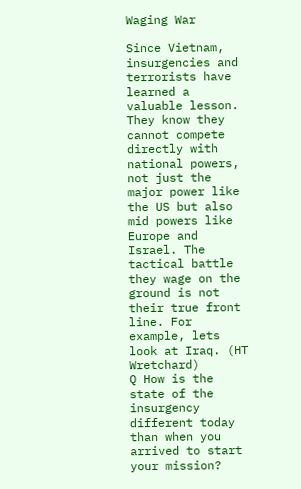Waging War

Since Vietnam, insurgencies and terrorists have learned a valuable lesson. They know they cannot compete directly with national powers, not just the major power like the US but also mid powers like Europe and Israel. The tactical battle they wage on the ground is not their true front line. For example, lets look at Iraq. (HT Wretchard)
Q How is the state of the insurgency different today than when you arrived to start your mission?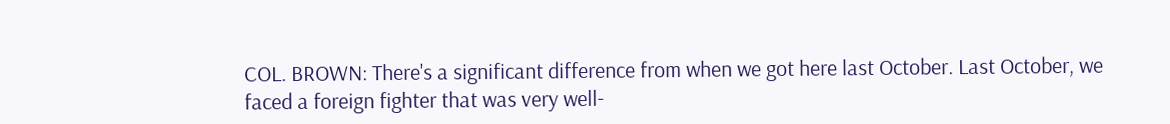COL. BROWN: There's a significant difference from when we got here last October. Last October, we faced a foreign fighter that was very well-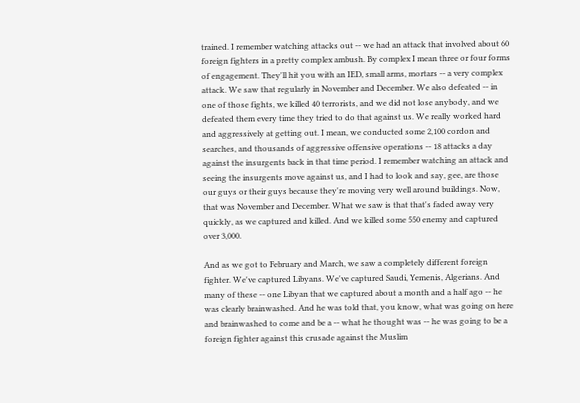trained. I remember watching attacks out -- we had an attack that involved about 60 foreign fighters in a pretty complex ambush. By complex I mean three or four forms of engagement. They'll hit you with an IED, small arms, mortars -- a very complex attack. We saw that regularly in November and December. We also defeated -- in one of those fights, we killed 40 terrorists, and we did not lose anybody, and we defeated them every time they tried to do that against us. We really worked hard and aggressively at getting out. I mean, we conducted some 2,100 cordon and searches, and thousands of aggressive offensive operations -- 18 attacks a day against the insurgents back in that time period. I remember watching an attack and seeing the insurgents move against us, and I had to look and say, gee, are those our guys or their guys because they're moving very well around buildings. Now, that was November and December. What we saw is that that's faded away very quickly, as we captured and killed. And we killed some 550 enemy and captured over 3,000.

And as we got to February and March, we saw a completely different foreign fighter. We've captured Libyans. We've captured Saudi, Yemenis, Algerians. And many of these -- one Libyan that we captured about a month and a half ago -- he was clearly brainwashed. And he was told that, you know, what was going on here and brainwashed to come and be a -- what he thought was -- he was going to be a foreign fighter against this crusade against the Muslim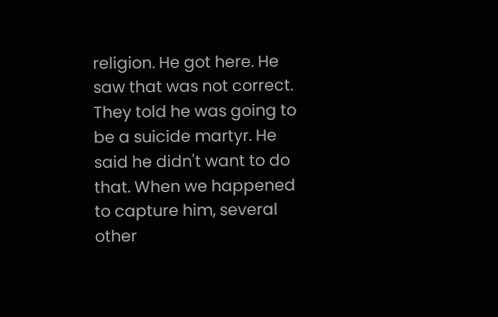religion. He got here. He saw that was not correct. They told he was going to be a suicide martyr. He said he didn't want to do that. When we happened to capture him, several other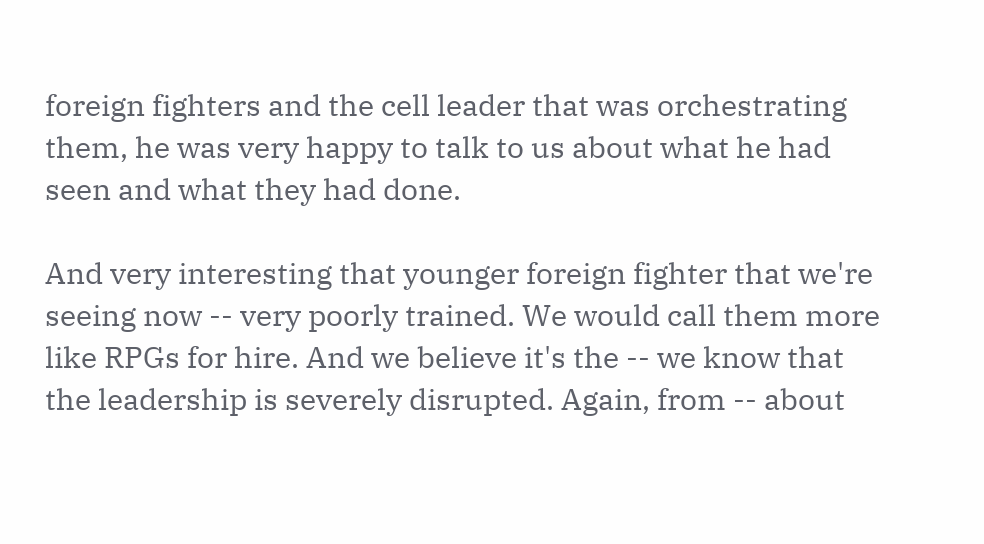foreign fighters and the cell leader that was orchestrating them, he was very happy to talk to us about what he had seen and what they had done.

And very interesting that younger foreign fighter that we're seeing now -- very poorly trained. We would call them more like RPGs for hire. And we believe it's the -- we know that the leadership is severely disrupted. Again, from -- about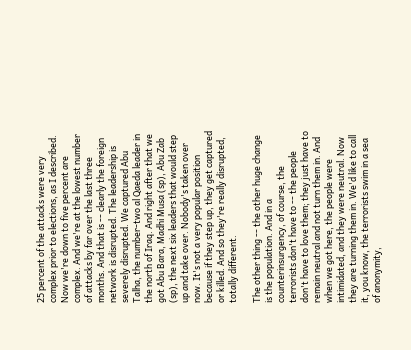25 percent of the attacks were very complex prior to elections, as I described. Now we're down to five percent are complex. And we're at the lowest number of attacks by far over the last three months. And that is -- clearly the foreign network is disrupted. The leadership is severely disrupted. We captured Abu Talha, the number-two al Qaeda leader in the north of Iraq. And right after that we got Abu Bara, Madhi Musa (sp), Abu Zab (sp), the next six leaders that would step up and take over. Nobody's taken over now. It's not a very popular position because if they step up, they get captured or killed. And so they're really disrupted, totally different.

The other thing -- the other huge change is the population. And in a counterinsurgency, of course, the terrorists don't have to -- the people don't have to love them; they just have to remain neutral and not turn them in. And when we got here, the people were intimidated, and they were neutral. Now they are turning them in. We'd like to call it, you know, the terrorists swim in a sea of anonymity,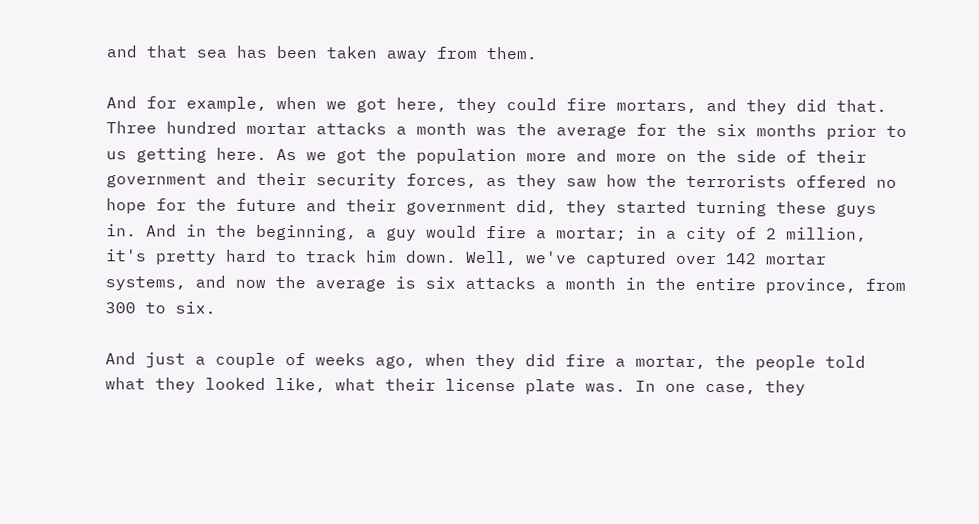and that sea has been taken away from them.

And for example, when we got here, they could fire mortars, and they did that. Three hundred mortar attacks a month was the average for the six months prior to us getting here. As we got the population more and more on the side of their government and their security forces, as they saw how the terrorists offered no hope for the future and their government did, they started turning these guys in. And in the beginning, a guy would fire a mortar; in a city of 2 million, it's pretty hard to track him down. Well, we've captured over 142 mortar systems, and now the average is six attacks a month in the entire province, from 300 to six.

And just a couple of weeks ago, when they did fire a mortar, the people told what they looked like, what their license plate was. In one case, they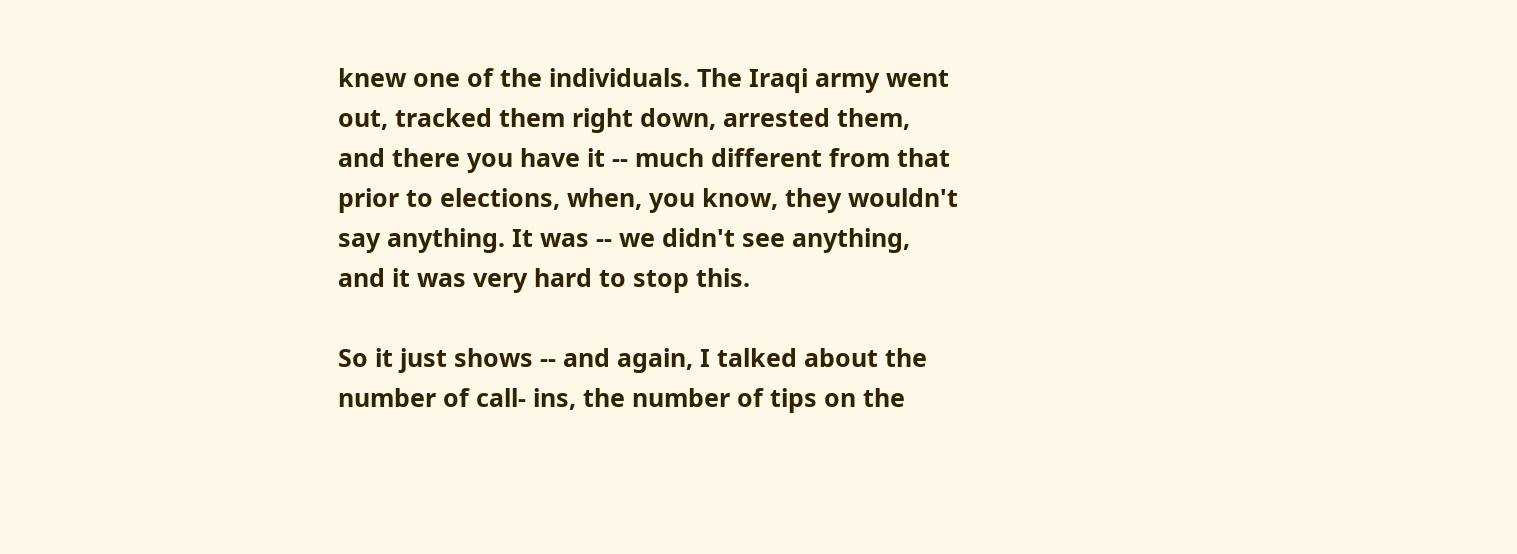knew one of the individuals. The Iraqi army went out, tracked them right down, arrested them, and there you have it -- much different from that prior to elections, when, you know, they wouldn't say anything. It was -- we didn't see anything, and it was very hard to stop this.

So it just shows -- and again, I talked about the number of call- ins, the number of tips on the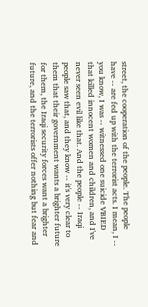street, the cooperation of the people. The people have -- are fed up with the terrorist acts. I mean, I -- you know, I was -- witnessed one suicide VBIED that killed innocent women and children, and I've never seen evil like that. And the people -- Iraqi people saw that, and they know -- it's very clear to them that their government wants a brighter future for them, the Iraqi security forces want a brighter future, and the terrorists offer nothing but fear and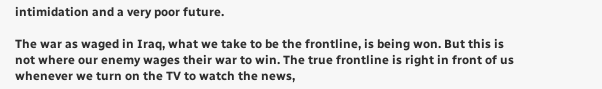intimidation and a very poor future.

The war as waged in Iraq, what we take to be the frontline, is being won. But this is not where our enemy wages their war to win. The true frontline is right in front of us whenever we turn on the TV to watch the news,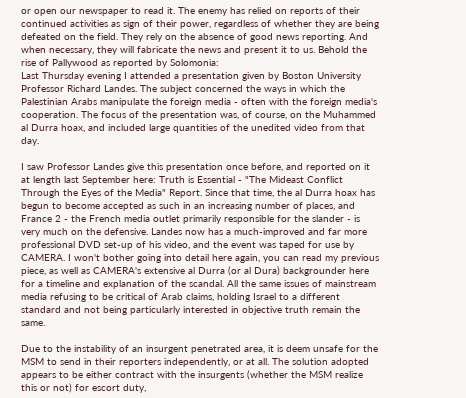or open our newspaper to read it. The enemy has relied on reports of their continued activities as sign of their power, regardless of whether they are being defeated on the field. They rely on the absence of good news reporting. And when necessary, they will fabricate the news and present it to us. Behold the rise of Pallywood as reported by Solomonia:
Last Thursday evening I attended a presentation given by Boston University Professor Richard Landes. The subject concerned the ways in which the Palestinian Arabs manipulate the foreign media - often with the foreign media's cooperation. The focus of the presentation was, of course, on the Muhammed al Durra hoax, and included large quantities of the unedited video from that day.

I saw Professor Landes give this presentation once before, and reported on it at length last September here: Truth is Essential - "The Mideast Conflict Through the Eyes of the Media" Report. Since that time, the al Durra hoax has begun to become accepted as such in an increasing number of places, and France 2 - the French media outlet primarily responsible for the slander - is very much on the defensive. Landes now has a much-improved and far more professional DVD set-up of his video, and the event was taped for use by CAMERA. I won't bother going into detail here again, you can read my previous piece, as well as CAMERA's extensive al Durra (or al Dura) backgrounder here for a timeline and explanation of the scandal. All the same issues of mainstream media refusing to be critical of Arab claims, holding Israel to a different standard and not being particularly interested in objective truth remain the same.

Due to the instability of an insurgent penetrated area, it is deem unsafe for the MSM to send in their reporters independently, or at all. The solution adopted appears to be either contract with the insurgents (whether the MSM realize this or not) for escort duty,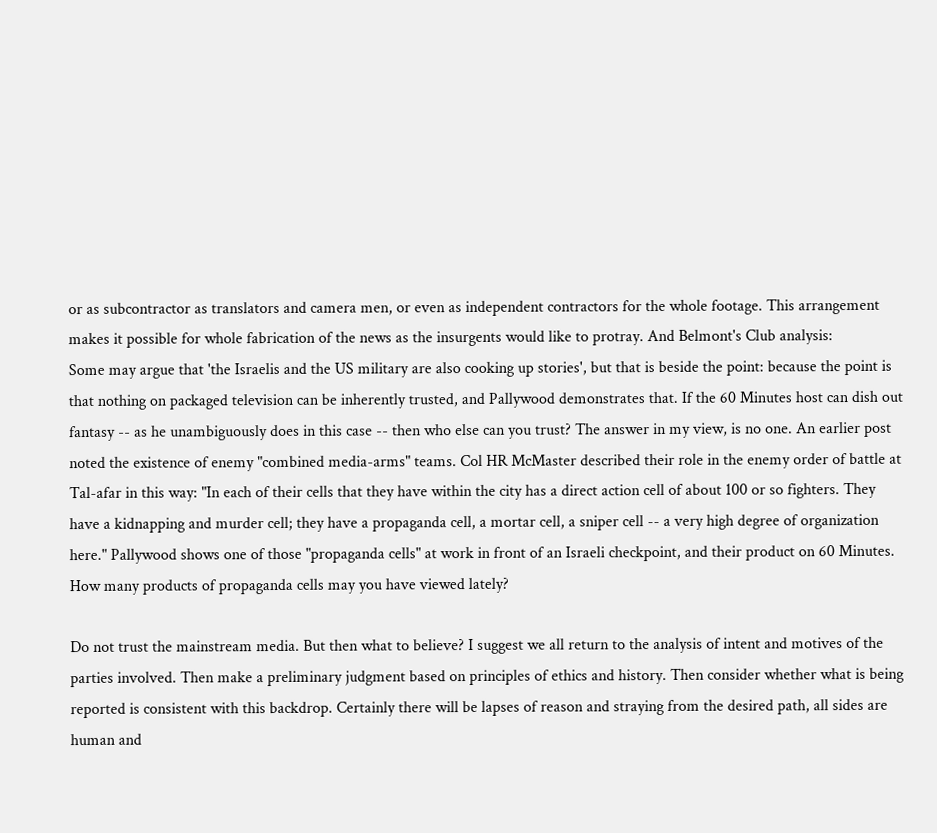or as subcontractor as translators and camera men, or even as independent contractors for the whole footage. This arrangement makes it possible for whole fabrication of the news as the insurgents would like to protray. And Belmont's Club analysis:
Some may argue that 'the Israelis and the US military are also cooking up stories', but that is beside the point: because the point is that nothing on packaged television can be inherently trusted, and Pallywood demonstrates that. If the 60 Minutes host can dish out fantasy -- as he unambiguously does in this case -- then who else can you trust? The answer in my view, is no one. An earlier post noted the existence of enemy "combined media-arms" teams. Col HR McMaster described their role in the enemy order of battle at Tal-afar in this way: "In each of their cells that they have within the city has a direct action cell of about 100 or so fighters. They have a kidnapping and murder cell; they have a propaganda cell, a mortar cell, a sniper cell -- a very high degree of organization here." Pallywood shows one of those "propaganda cells" at work in front of an Israeli checkpoint, and their product on 60 Minutes. How many products of propaganda cells may you have viewed lately?

Do not trust the mainstream media. But then what to believe? I suggest we all return to the analysis of intent and motives of the parties involved. Then make a preliminary judgment based on principles of ethics and history. Then consider whether what is being reported is consistent with this backdrop. Certainly there will be lapses of reason and straying from the desired path, all sides are human and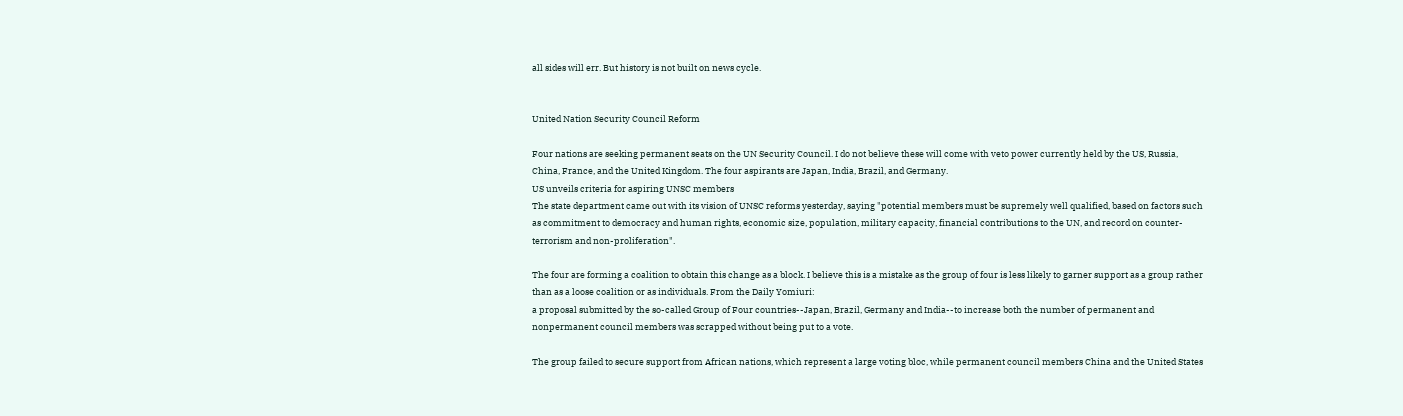all sides will err. But history is not built on news cycle.


United Nation Security Council Reform

Four nations are seeking permanent seats on the UN Security Council. I do not believe these will come with veto power currently held by the US, Russia, China, France, and the United Kingdom. The four aspirants are Japan, India, Brazil, and Germany.
US unveils criteria for aspiring UNSC members
The state department came out with its vision of UNSC reforms yesterday, saying "potential members must be supremely well qualified, based on factors such as commitment to democracy and human rights, economic size, population, military capacity, financial contributions to the UN, and record on counter-terrorism and non-proliferation".

The four are forming a coalition to obtain this change as a block. I believe this is a mistake as the group of four is less likely to garner support as a group rather than as a loose coalition or as individuals. From the Daily Yomiuri:
a proposal submitted by the so-called Group of Four countries--Japan, Brazil, Germany and India--to increase both the number of permanent and nonpermanent council members was scrapped without being put to a vote.

The group failed to secure support from African nations, which represent a large voting bloc, while permanent council members China and the United States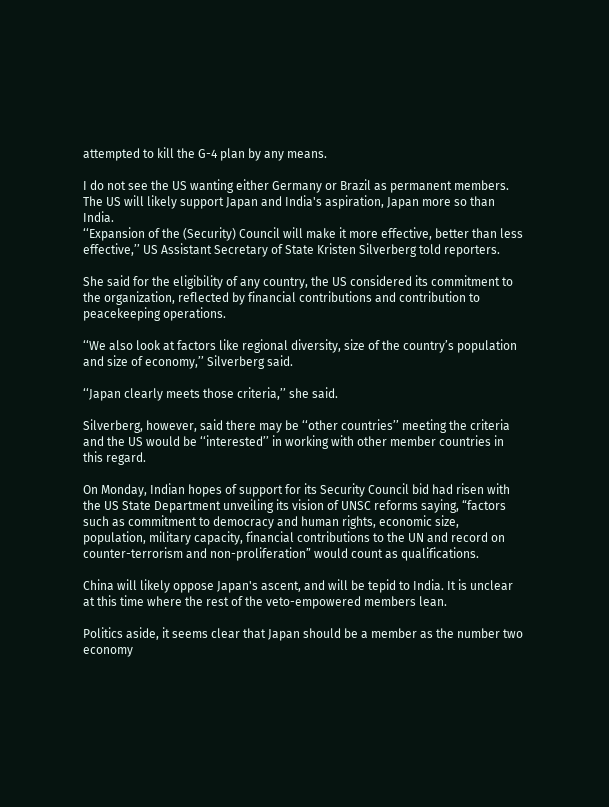attempted to kill the G-4 plan by any means.

I do not see the US wanting either Germany or Brazil as permanent members. The US will likely support Japan and India's aspiration, Japan more so than India.
‘‘Expansion of the (Security) Council will make it more effective, better than less effective,’’ US Assistant Secretary of State Kristen Silverberg told reporters.

She said for the eligibility of any country, the US considered its commitment to the organization, reflected by financial contributions and contribution to peacekeeping operations.

‘‘We also look at factors like regional diversity, size of the country’s population and size of economy,’’ Silverberg said.

‘‘Japan clearly meets those criteria,’’ she said.

Silverberg, however, said there may be ‘‘other countries’’ meeting the criteria and the US would be ‘‘interested’’ in working with other member countries in this regard.

On Monday, Indian hopes of support for its Security Council bid had risen with the US State Department unveiling its vision of UNSC reforms saying, “factors such as commitment to democracy and human rights, economic size, population, military capacity, financial contributions to the UN and record on counter-terrorism and non-proliferation” would count as qualifications.

China will likely oppose Japan's ascent, and will be tepid to India. It is unclear at this time where the rest of the veto-empowered members lean.

Politics aside, it seems clear that Japan should be a member as the number two economy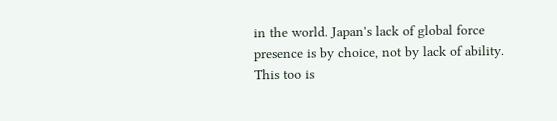in the world. Japan's lack of global force presence is by choice, not by lack of ability. This too is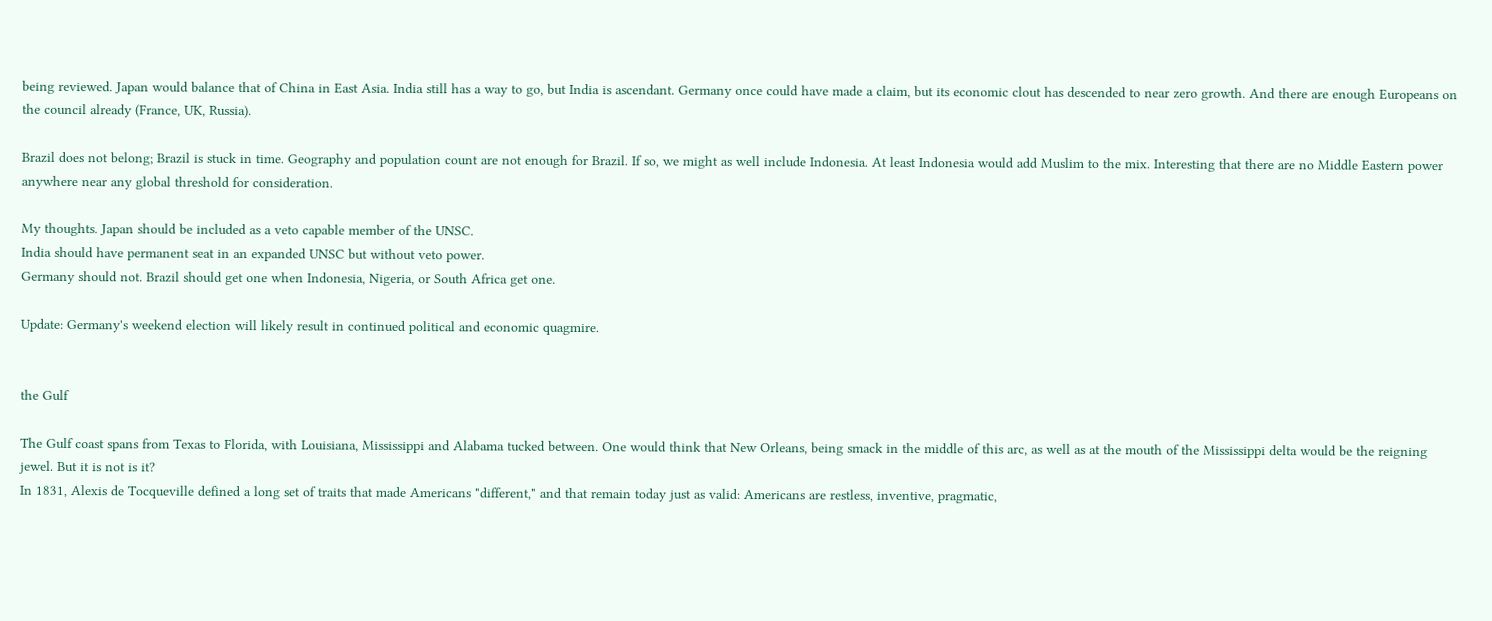being reviewed. Japan would balance that of China in East Asia. India still has a way to go, but India is ascendant. Germany once could have made a claim, but its economic clout has descended to near zero growth. And there are enough Europeans on the council already (France, UK, Russia).

Brazil does not belong; Brazil is stuck in time. Geography and population count are not enough for Brazil. If so, we might as well include Indonesia. At least Indonesia would add Muslim to the mix. Interesting that there are no Middle Eastern power anywhere near any global threshold for consideration.

My thoughts. Japan should be included as a veto capable member of the UNSC.
India should have permanent seat in an expanded UNSC but without veto power.
Germany should not. Brazil should get one when Indonesia, Nigeria, or South Africa get one.

Update: Germany's weekend election will likely result in continued political and economic quagmire.


the Gulf

The Gulf coast spans from Texas to Florida, with Louisiana, Mississippi and Alabama tucked between. One would think that New Orleans, being smack in the middle of this arc, as well as at the mouth of the Mississippi delta would be the reigning jewel. But it is not is it?
In 1831, Alexis de Tocqueville defined a long set of traits that made Americans "different," and that remain today just as valid: Americans are restless, inventive, pragmatic,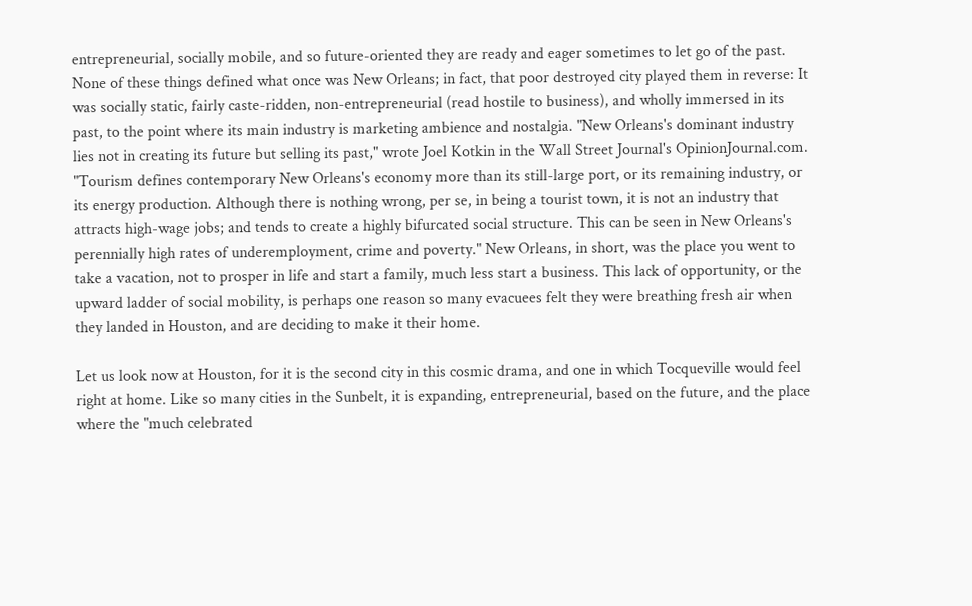entrepreneurial, socially mobile, and so future-oriented they are ready and eager sometimes to let go of the past. None of these things defined what once was New Orleans; in fact, that poor destroyed city played them in reverse: It was socially static, fairly caste-ridden, non-entrepreneurial (read hostile to business), and wholly immersed in its past, to the point where its main industry is marketing ambience and nostalgia. "New Orleans's dominant industry lies not in creating its future but selling its past," wrote Joel Kotkin in the Wall Street Journal's OpinionJournal.com. "Tourism defines contemporary New Orleans's economy more than its still-large port, or its remaining industry, or its energy production. Although there is nothing wrong, per se, in being a tourist town, it is not an industry that attracts high-wage jobs; and tends to create a highly bifurcated social structure. This can be seen in New Orleans's perennially high rates of underemployment, crime and poverty." New Orleans, in short, was the place you went to take a vacation, not to prosper in life and start a family, much less start a business. This lack of opportunity, or the upward ladder of social mobility, is perhaps one reason so many evacuees felt they were breathing fresh air when they landed in Houston, and are deciding to make it their home.

Let us look now at Houston, for it is the second city in this cosmic drama, and one in which Tocqueville would feel right at home. Like so many cities in the Sunbelt, it is expanding, entrepreneurial, based on the future, and the place where the "much celebrated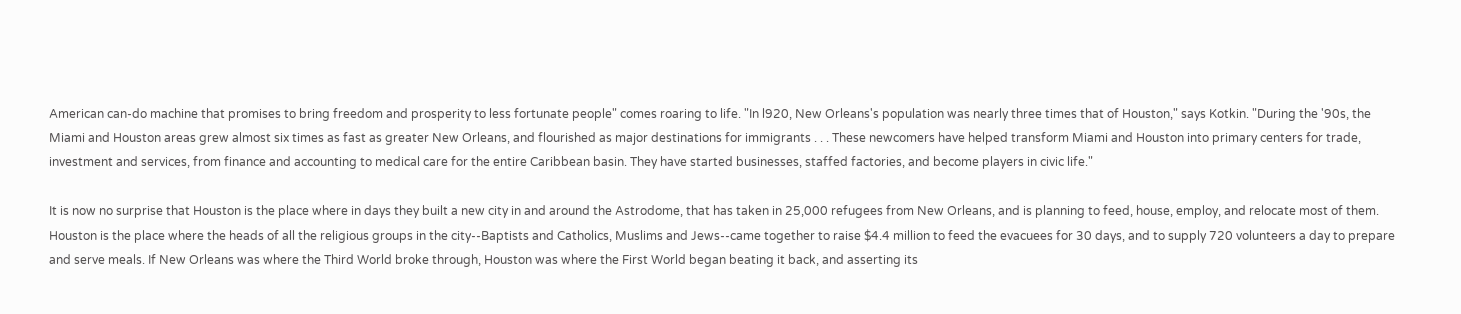American can-do machine that promises to bring freedom and prosperity to less fortunate people" comes roaring to life. "In l920, New Orleans's population was nearly three times that of Houston," says Kotkin. "During the '90s, the Miami and Houston areas grew almost six times as fast as greater New Orleans, and flourished as major destinations for immigrants . . . These newcomers have helped transform Miami and Houston into primary centers for trade, investment and services, from finance and accounting to medical care for the entire Caribbean basin. They have started businesses, staffed factories, and become players in civic life."

It is now no surprise that Houston is the place where in days they built a new city in and around the Astrodome, that has taken in 25,000 refugees from New Orleans, and is planning to feed, house, employ, and relocate most of them. Houston is the place where the heads of all the religious groups in the city--Baptists and Catholics, Muslims and Jews--came together to raise $4.4 million to feed the evacuees for 30 days, and to supply 720 volunteers a day to prepare and serve meals. If New Orleans was where the Third World broke through, Houston was where the First World began beating it back, and asserting its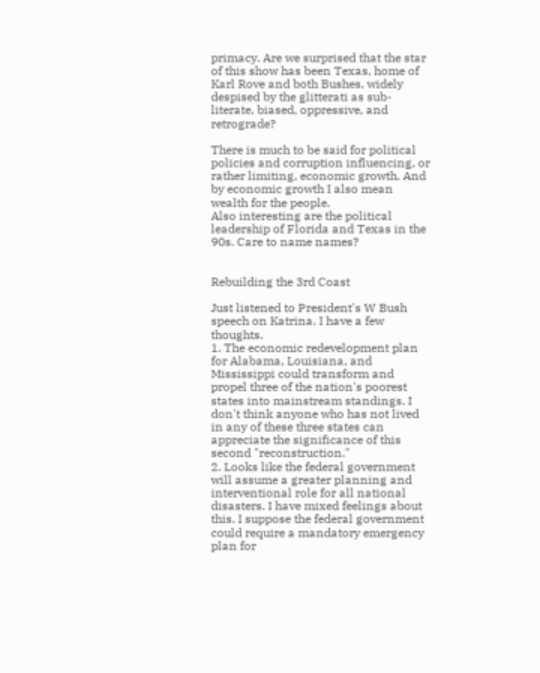primacy. Are we surprised that the star of this show has been Texas, home of Karl Rove and both Bushes, widely despised by the glitterati as sub-literate, biased, oppressive, and retrograde?

There is much to be said for political policies and corruption influencing, or rather limiting, economic growth. And by economic growth I also mean wealth for the people.
Also interesting are the political leadership of Florida and Texas in the 90s. Care to name names?


Rebuilding the 3rd Coast

Just listened to President's W Bush speech on Katrina. I have a few thoughts.
1. The economic redevelopment plan for Alabama, Louisiana, and Mississippi could transform and propel three of the nation's poorest states into mainstream standings. I don't think anyone who has not lived in any of these three states can appreciate the significance of this second "reconstruction."
2. Looks like the federal government will assume a greater planning and interventional role for all national disasters. I have mixed feelings about this. I suppose the federal government could require a mandatory emergency plan for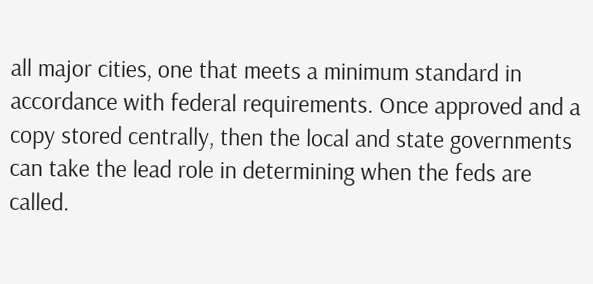all major cities, one that meets a minimum standard in accordance with federal requirements. Once approved and a copy stored centrally, then the local and state governments can take the lead role in determining when the feds are called.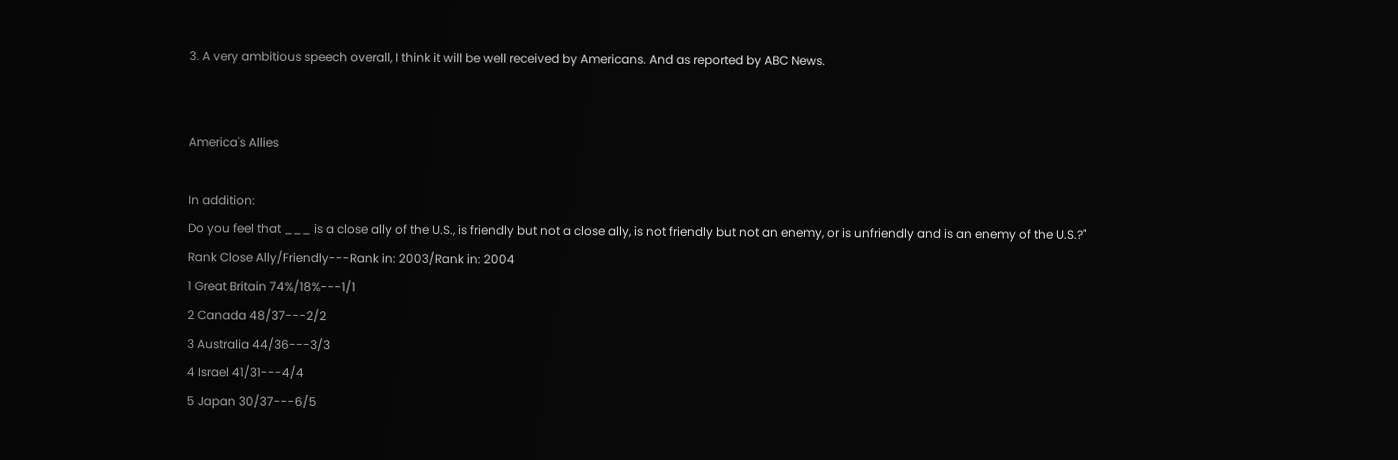3. A very ambitious speech overall, I think it will be well received by Americans. And as reported by ABC News.


America's Allies

In addition:
Do you feel that ___ is a close ally of the U.S., is friendly but not a close ally, is not friendly but not an enemy, or is unfriendly and is an enemy of the U.S.?"
Rank Close Ally/Friendly---Rank in: 2003/Rank in: 2004
1 Great Britain 74%/18%---1/1
2 Canada 48/37---2/2
3 Australia 44/36---3/3
4 Israel 41/31---4/4
5 Japan 30/37---6/5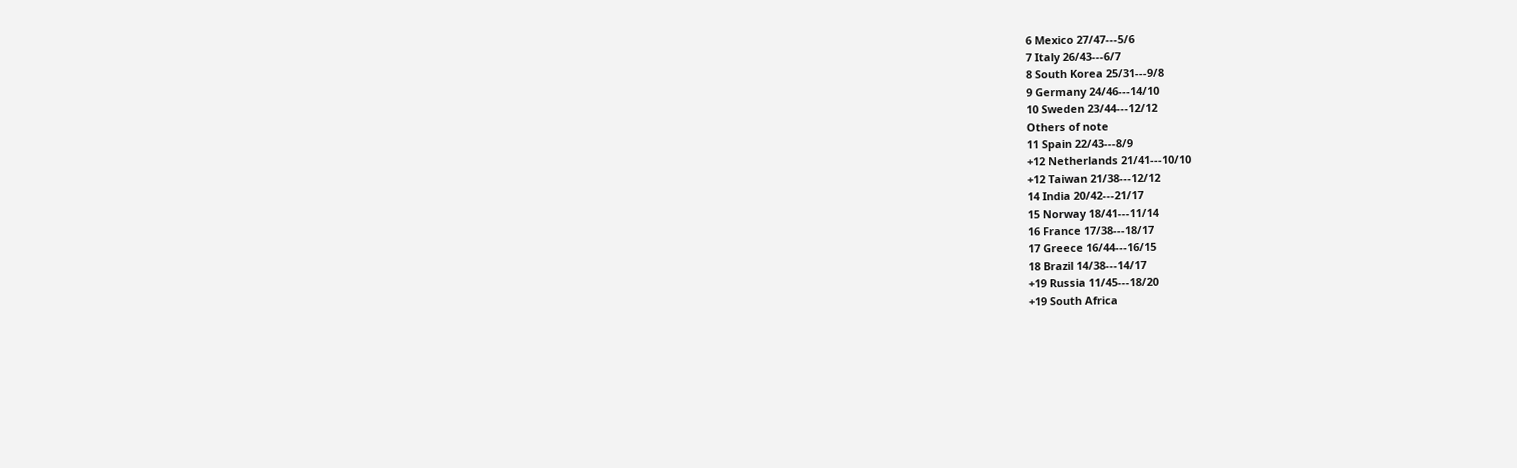6 Mexico 27/47---5/6
7 Italy 26/43---6/7
8 South Korea 25/31---9/8
9 Germany 24/46---14/10
10 Sweden 23/44---12/12
Others of note
11 Spain 22/43---8/9
+12 Netherlands 21/41---10/10
+12 Taiwan 21/38---12/12
14 India 20/42---21/17
15 Norway 18/41---11/14
16 France 17/38---18/17
17 Greece 16/44---16/15
18 Brazil 14/38---14/17
+19 Russia 11/45---18/20
+19 South Africa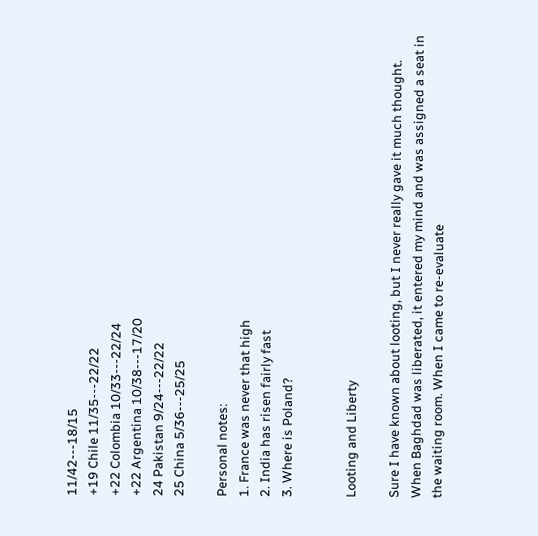11/42---18/15
+19 Chile 11/35---22/22
+22 Colombia 10/33---22/24
+22 Argentina 10/38---17/20
24 Pakistan 9/24---22/22
25 China 5/36---25/25

Personal notes:
1. France was never that high
2. India has risen fairly fast
3. Where is Poland?


Looting and Liberty

Sure I have known about looting, but I never really gave it much thought. When Baghdad was liberated, it entered my mind and was assigned a seat in the waiting room. When I came to re-evaluate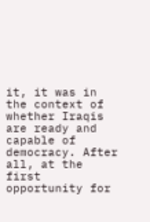it, it was in the context of whether Iraqis are ready and capable of democracy. After all, at the first opportunity for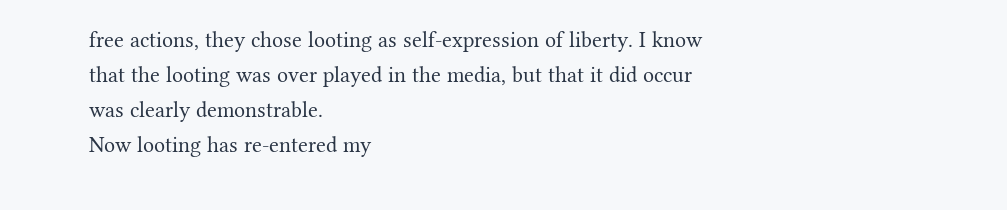free actions, they chose looting as self-expression of liberty. I know that the looting was over played in the media, but that it did occur was clearly demonstrable.
Now looting has re-entered my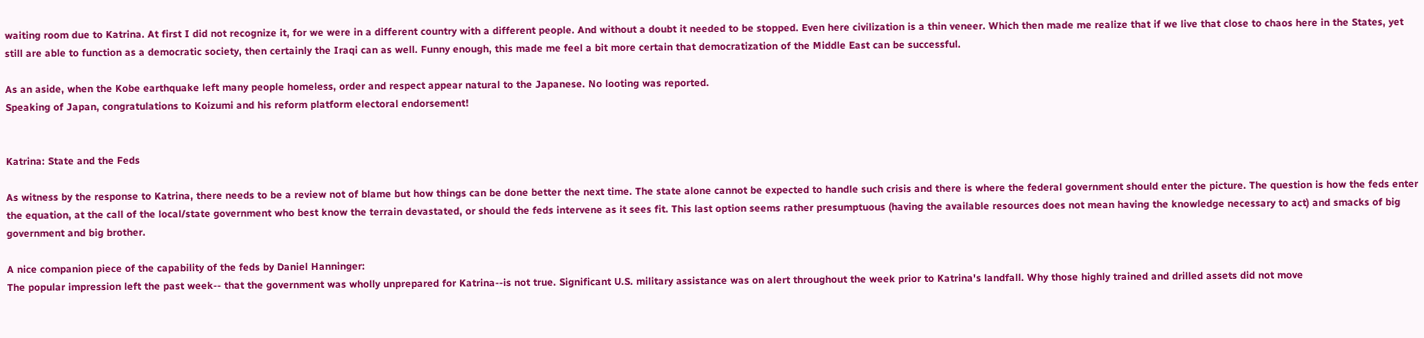waiting room due to Katrina. At first I did not recognize it, for we were in a different country with a different people. And without a doubt it needed to be stopped. Even here civilization is a thin veneer. Which then made me realize that if we live that close to chaos here in the States, yet still are able to function as a democratic society, then certainly the Iraqi can as well. Funny enough, this made me feel a bit more certain that democratization of the Middle East can be successful.

As an aside, when the Kobe earthquake left many people homeless, order and respect appear natural to the Japanese. No looting was reported.
Speaking of Japan, congratulations to Koizumi and his reform platform electoral endorsement!


Katrina: State and the Feds

As witness by the response to Katrina, there needs to be a review not of blame but how things can be done better the next time. The state alone cannot be expected to handle such crisis and there is where the federal government should enter the picture. The question is how the feds enter the equation, at the call of the local/state government who best know the terrain devastated, or should the feds intervene as it sees fit. This last option seems rather presumptuous (having the available resources does not mean having the knowledge necessary to act) and smacks of big government and big brother.

A nice companion piece of the capability of the feds by Daniel Hanninger:
The popular impression left the past week-- that the government was wholly unprepared for Katrina--is not true. Significant U.S. military assistance was on alert throughout the week prior to Katrina's landfall. Why those highly trained and drilled assets did not move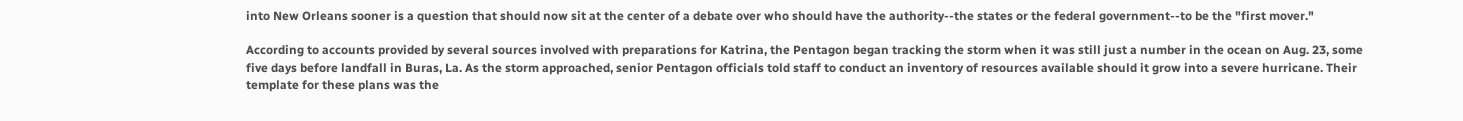into New Orleans sooner is a question that should now sit at the center of a debate over who should have the authority--the states or the federal government--to be the "first mover."

According to accounts provided by several sources involved with preparations for Katrina, the Pentagon began tracking the storm when it was still just a number in the ocean on Aug. 23, some five days before landfall in Buras, La. As the storm approached, senior Pentagon officials told staff to conduct an inventory of resources available should it grow into a severe hurricane. Their template for these plans was the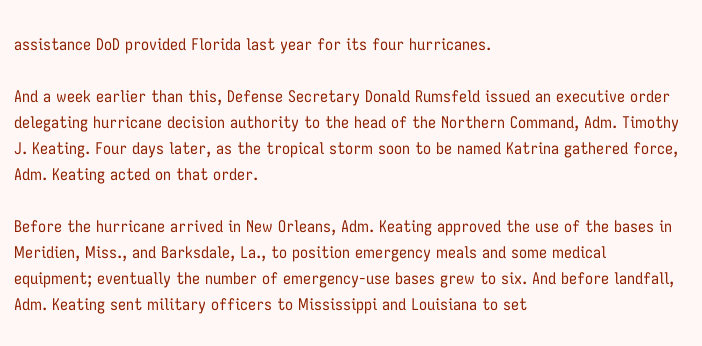assistance DoD provided Florida last year for its four hurricanes.

And a week earlier than this, Defense Secretary Donald Rumsfeld issued an executive order delegating hurricane decision authority to the head of the Northern Command, Adm. Timothy J. Keating. Four days later, as the tropical storm soon to be named Katrina gathered force, Adm. Keating acted on that order.

Before the hurricane arrived in New Orleans, Adm. Keating approved the use of the bases in Meridien, Miss., and Barksdale, La., to position emergency meals and some medical equipment; eventually the number of emergency-use bases grew to six. And before landfall, Adm. Keating sent military officers to Mississippi and Louisiana to set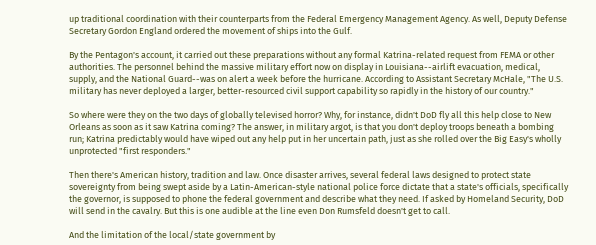up traditional coordination with their counterparts from the Federal Emergency Management Agency. As well, Deputy Defense Secretary Gordon England ordered the movement of ships into the Gulf.

By the Pentagon's account, it carried out these preparations without any formal Katrina-related request from FEMA or other authorities. The personnel behind the massive military effort now on display in Louisiana--airlift evacuation, medical, supply, and the National Guard--was on alert a week before the hurricane. According to Assistant Secretary McHale, "The U.S. military has never deployed a larger, better-resourced civil support capability so rapidly in the history of our country."

So where were they on the two days of globally televised horror? Why, for instance, didn't DoD fly all this help close to New Orleans as soon as it saw Katrina coming? The answer, in military argot, is that you don't deploy troops beneath a bombing run; Katrina predictably would have wiped out any help put in her uncertain path, just as she rolled over the Big Easy's wholly unprotected "first responders."

Then there's American history, tradition and law. Once disaster arrives, several federal laws designed to protect state sovereignty from being swept aside by a Latin-American-style national police force dictate that a state's officials, specifically the governor, is supposed to phone the federal government and describe what they need. If asked by Homeland Security, DoD will send in the cavalry. But this is one audible at the line even Don Rumsfeld doesn't get to call.

And the limitation of the local/state government by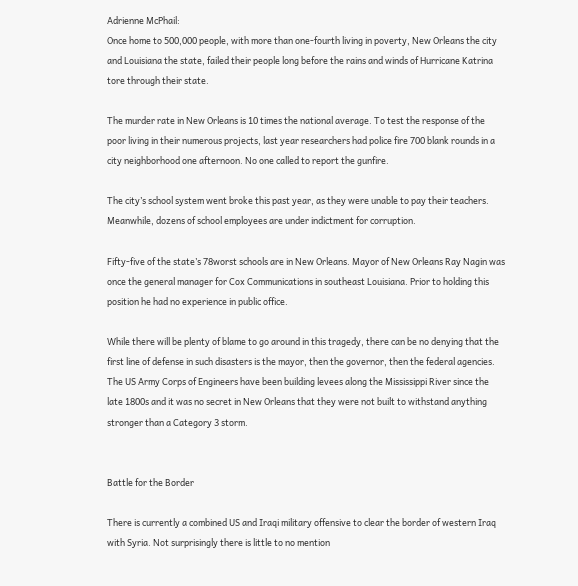Adrienne McPhail:
Once home to 500,000 people, with more than one-fourth living in poverty, New Orleans the city and Louisiana the state, failed their people long before the rains and winds of Hurricane Katrina tore through their state.

The murder rate in New Orleans is 10 times the national average. To test the response of the poor living in their numerous projects, last year researchers had police fire 700 blank rounds in a city neighborhood one afternoon. No one called to report the gunfire.

The city’s school system went broke this past year, as they were unable to pay their teachers. Meanwhile, dozens of school employees are under indictment for corruption.

Fifty-five of the state’s 78worst schools are in New Orleans. Mayor of New Orleans Ray Nagin was once the general manager for Cox Communications in southeast Louisiana. Prior to holding this position he had no experience in public office.

While there will be plenty of blame to go around in this tragedy, there can be no denying that the first line of defense in such disasters is the mayor, then the governor, then the federal agencies. The US Army Corps of Engineers have been building levees along the Mississippi River since the late 1800s and it was no secret in New Orleans that they were not built to withstand anything stronger than a Category 3 storm.


Battle for the Border

There is currently a combined US and Iraqi military offensive to clear the border of western Iraq with Syria. Not surprisingly there is little to no mention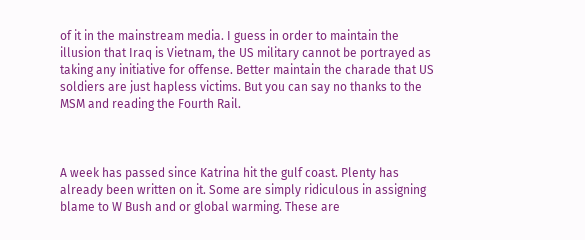of it in the mainstream media. I guess in order to maintain the illusion that Iraq is Vietnam, the US military cannot be portrayed as taking any initiative for offense. Better maintain the charade that US soldiers are just hapless victims. But you can say no thanks to the MSM and reading the Fourth Rail.



A week has passed since Katrina hit the gulf coast. Plenty has already been written on it. Some are simply ridiculous in assigning blame to W Bush and or global warming. These are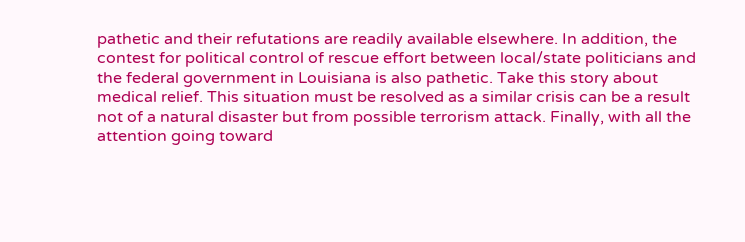pathetic and their refutations are readily available elsewhere. In addition, the contest for political control of rescue effort between local/state politicians and the federal government in Louisiana is also pathetic. Take this story about medical relief. This situation must be resolved as a similar crisis can be a result not of a natural disaster but from possible terrorism attack. Finally, with all the attention going toward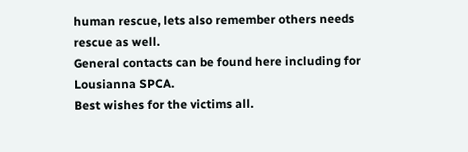human rescue, lets also remember others needs rescue as well.
General contacts can be found here including for Lousianna SPCA.
Best wishes for the victims all.